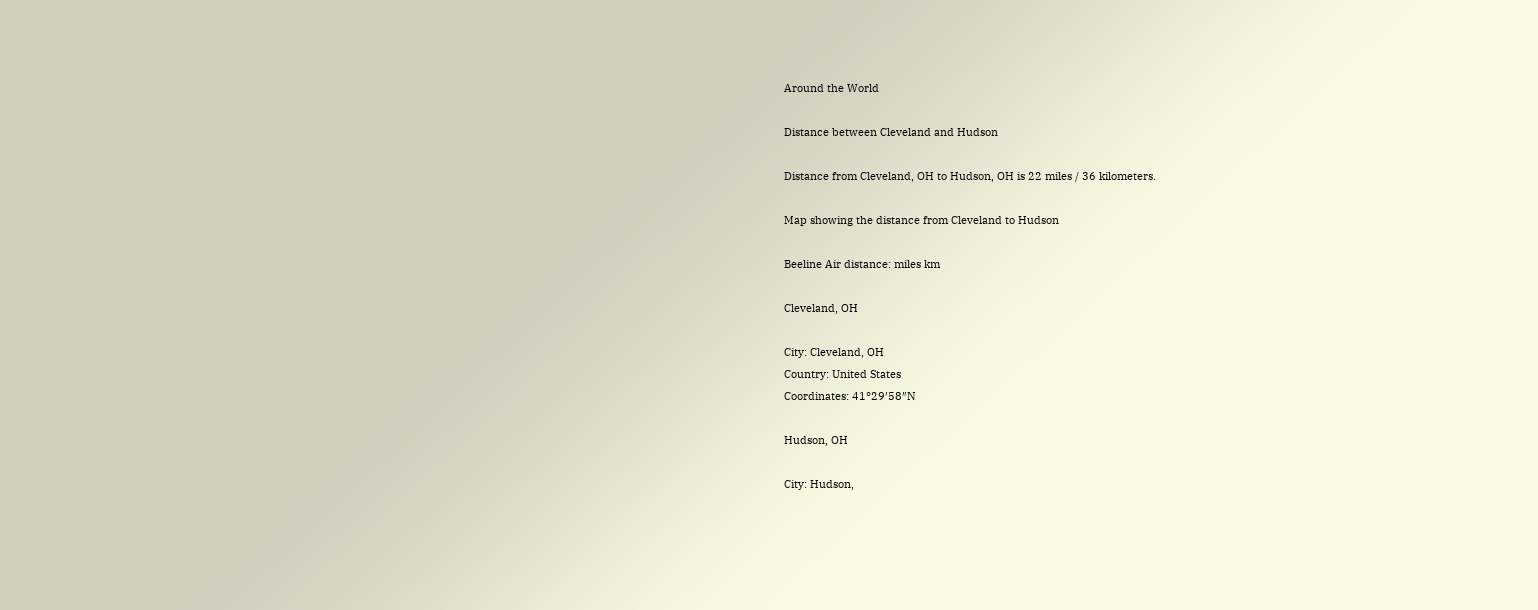Around the World

Distance between Cleveland and Hudson

Distance from Cleveland, OH to Hudson, OH is 22 miles / 36 kilometers.

Map showing the distance from Cleveland to Hudson

Beeline Air distance: miles km

Cleveland, OH

City: Cleveland, OH
Country: United States
Coordinates: 41°29′58″N

Hudson, OH

City: Hudson,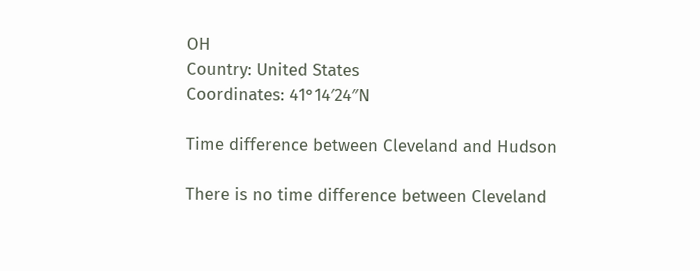OH
Country: United States
Coordinates: 41°14′24″N

Time difference between Cleveland and Hudson

There is no time difference between Cleveland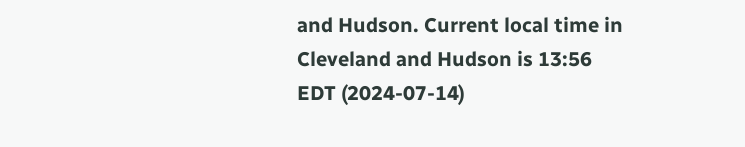and Hudson. Current local time in Cleveland and Hudson is 13:56 EDT (2024-07-14)